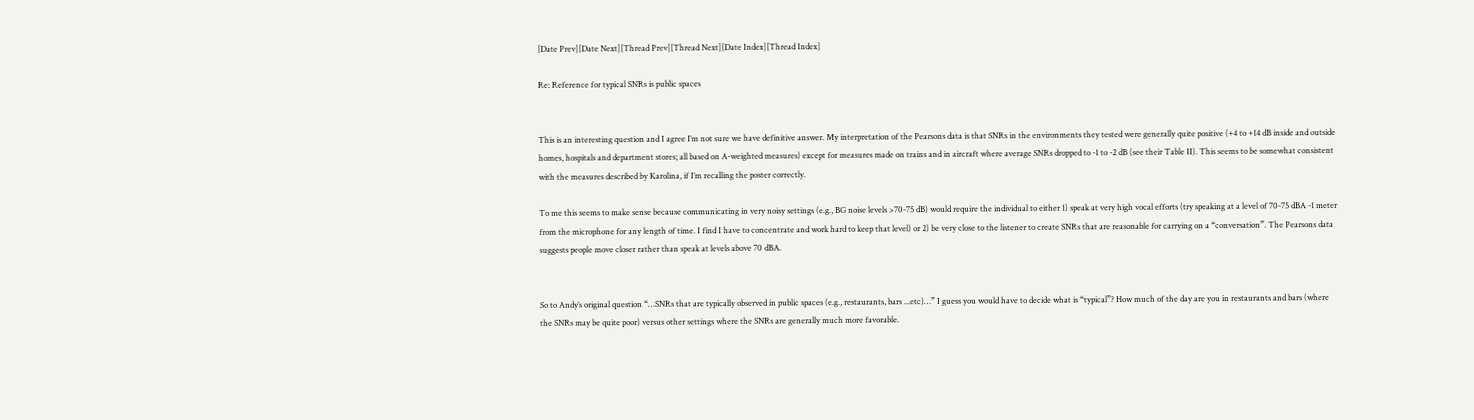[Date Prev][Date Next][Thread Prev][Thread Next][Date Index][Thread Index]

Re: Reference for typical SNRs is public spaces


This is an interesting question and I agree I’m not sure we have definitive answer. My interpretation of the Pearsons data is that SNRs in the environments they tested were generally quite positive (+4 to +14 dB inside and outside homes, hospitals and department stores; all based on A-weighted measures) except for measures made on trains and in aircraft where average SNRs dropped to -1 to -2 dB (see their Table II). This seems to be somewhat consistent with the measures described by Karolina, if I’m recalling the poster correctly.

To me this seems to make sense because communicating in very noisy settings (e.g., BG noise levels >70-75 dB) would require the individual to either 1) speak at very high vocal efforts (try speaking at a level of 70-75 dBA -1 meter from the microphone for any length of time. I find I have to concentrate and work hard to keep that level) or 2) be very close to the listener to create SNRs that are reasonable for carrying on a “conversation”. The Pearsons data suggests people move closer rather than speak at levels above 70 dBA.


So to Andy’s original question “…SNRs that are typically observed in public spaces (e.g., restaurants, bars ...etc)…” I guess you would have to decide what is “typical”? How much of the day are you in restaurants and bars (where the SNRs may be quite poor) versus other settings where the SNRs are generally much more favorable.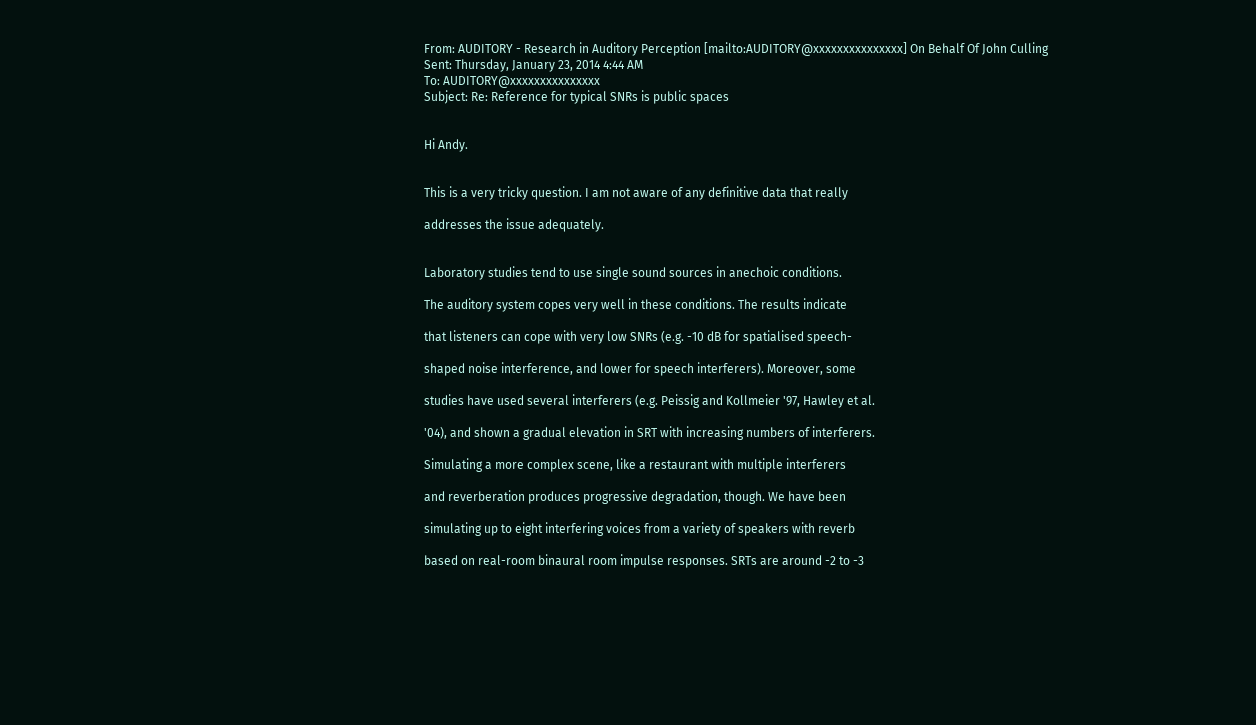From: AUDITORY - Research in Auditory Perception [mailto:AUDITORY@xxxxxxxxxxxxxxx] On Behalf Of John Culling
Sent: Thursday, January 23, 2014 4:44 AM
To: AUDITORY@xxxxxxxxxxxxxxx
Subject: Re: Reference for typical SNRs is public spaces


Hi Andy.


This is a very tricky question. I am not aware of any definitive data that really

addresses the issue adequately.


Laboratory studies tend to use single sound sources in anechoic conditions.

The auditory system copes very well in these conditions. The results indicate

that listeners can cope with very low SNRs (e.g. -10 dB for spatialised speech-

shaped noise interference, and lower for speech interferers). Moreover, some

studies have used several interferers (e.g. Peissig and Kollmeier '97, Hawley et al.

'04), and shown a gradual elevation in SRT with increasing numbers of interferers.

Simulating a more complex scene, like a restaurant with multiple interferers

and reverberation produces progressive degradation, though. We have been

simulating up to eight interfering voices from a variety of speakers with reverb

based on real-room binaural room impulse responses. SRTs are around -2 to -3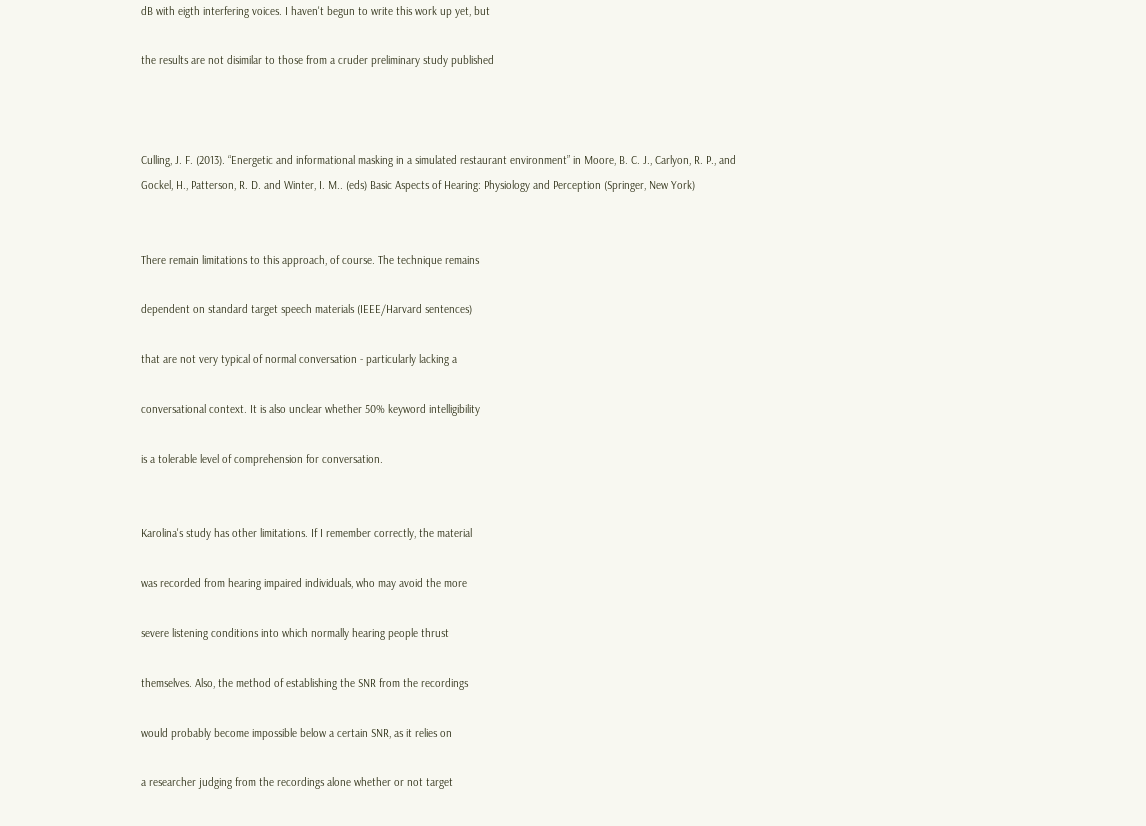dB with eigth interfering voices. I haven't begun to write this work up yet, but

the results are not disimilar to those from a cruder preliminary study published



Culling, J. F. (2013). “Energetic and informational masking in a simulated restaurant environment” in Moore, B. C. J., Carlyon, R. P., and Gockel, H., Patterson, R. D. and Winter, I. M.. (eds) Basic Aspects of Hearing: Physiology and Perception (Springer, New York)


There remain limitations to this approach, of course. The technique remains

dependent on standard target speech materials (IEEE/Harvard sentences)

that are not very typical of normal conversation - particularly lacking a

conversational context. It is also unclear whether 50% keyword intelligibility

is a tolerable level of comprehension for conversation.


Karolina's study has other limitations. If I remember correctly, the material

was recorded from hearing impaired individuals, who may avoid the more

severe listening conditions into which normally hearing people thrust

themselves. Also, the method of establishing the SNR from the recordings

would probably become impossible below a certain SNR, as it relies on

a researcher judging from the recordings alone whether or not target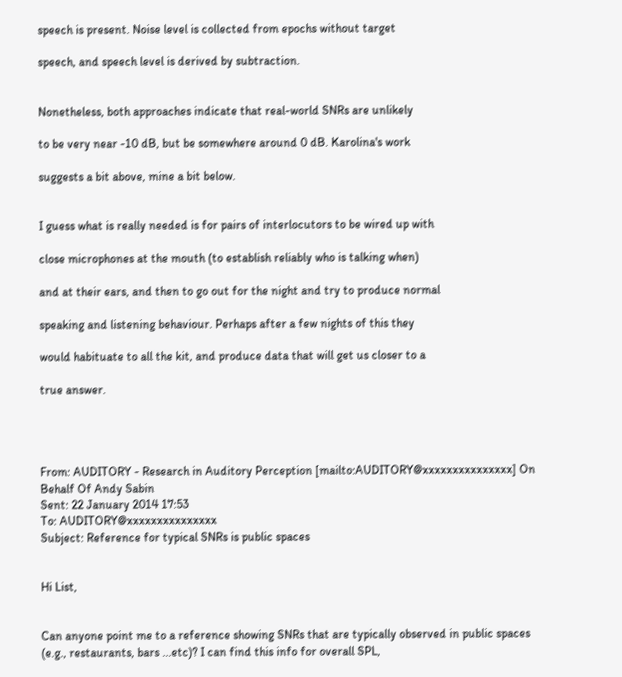speech is present. Noise level is collected from epochs without target

speech, and speech level is derived by subtraction.


Nonetheless, both approaches indicate that real-world SNRs are unlikely

to be very near -10 dB, but be somewhere around 0 dB. Karolina's work

suggests a bit above, mine a bit below.


I guess what is really needed is for pairs of interlocutors to be wired up with

close microphones at the mouth (to establish reliably who is talking when)

and at their ears, and then to go out for the night and try to produce normal

speaking and listening behaviour. Perhaps after a few nights of this they

would habituate to all the kit, and produce data that will get us closer to a

true answer.




From: AUDITORY - Research in Auditory Perception [mailto:AUDITORY@xxxxxxxxxxxxxxx] On Behalf Of Andy Sabin
Sent: 22 January 2014 17:53
To: AUDITORY@xxxxxxxxxxxxxxx
Subject: Reference for typical SNRs is public spaces


Hi List,


Can anyone point me to a reference showing SNRs that are typically observed in public spaces (e.g., restaurants, bars ...etc)? I can find this info for overall SPL,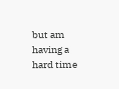but am having a hard time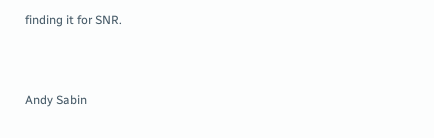finding it for SNR.



Andy Sabin